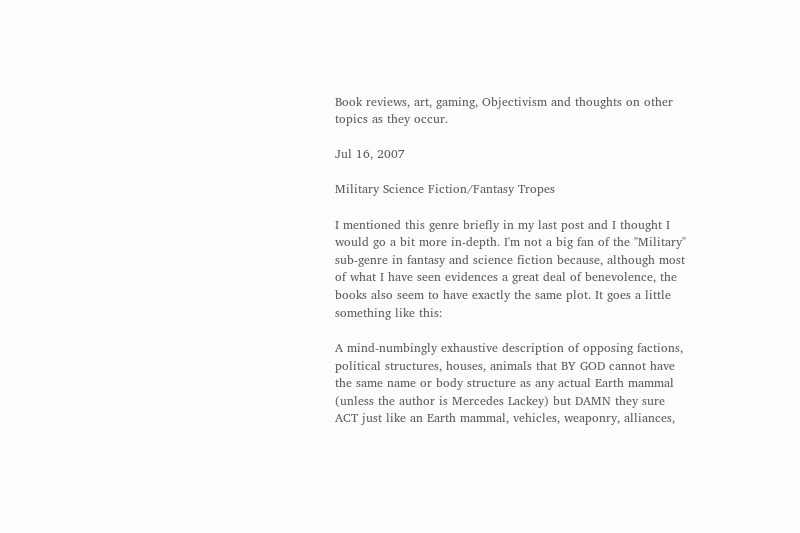Book reviews, art, gaming, Objectivism and thoughts on other topics as they occur.

Jul 16, 2007

Military Science Fiction/Fantasy Tropes

I mentioned this genre briefly in my last post and I thought I would go a bit more in-depth. I'm not a big fan of the "Military" sub-genre in fantasy and science fiction because, although most of what I have seen evidences a great deal of benevolence, the books also seem to have exactly the same plot. It goes a little something like this:

A mind-numbingly exhaustive description of opposing factions, political structures, houses, animals that BY GOD cannot have the same name or body structure as any actual Earth mammal (unless the author is Mercedes Lackey) but DAMN they sure ACT just like an Earth mammal, vehicles, weaponry, alliances,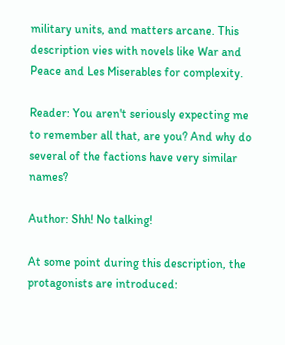military units, and matters arcane. This description vies with novels like War and Peace and Les Miserables for complexity.

Reader: You aren't seriously expecting me to remember all that, are you? And why do several of the factions have very similar names?

Author: Shh! No talking!

At some point during this description, the protagonists are introduced: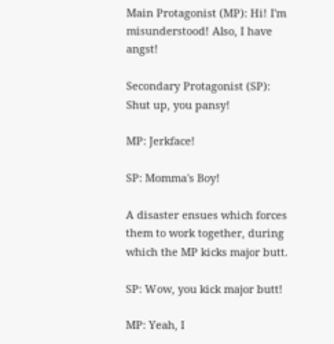Main Protagonist (MP): Hi! I'm misunderstood! Also, I have angst!

Secondary Protagonist (SP): Shut up, you pansy!

MP: Jerkface!

SP: Momma's Boy!

A disaster ensues which forces them to work together, during which the MP kicks major butt.

SP: Wow, you kick major butt!

MP: Yeah, I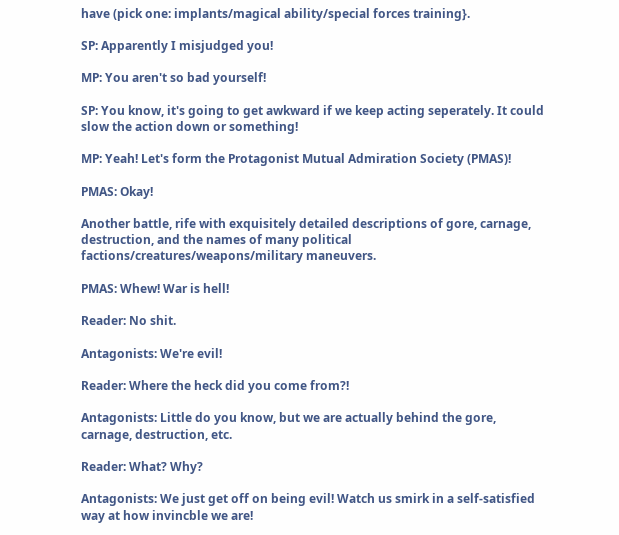have (pick one: implants/magical ability/special forces training}.

SP: Apparently I misjudged you!

MP: You aren't so bad yourself!

SP: You know, it's going to get awkward if we keep acting seperately. It could slow the action down or something!

MP: Yeah! Let's form the Protagonist Mutual Admiration Society (PMAS)!

PMAS: Okay!

Another battle, rife with exquisitely detailed descriptions of gore, carnage, destruction, and the names of many political factions/creatures/weapons/military maneuvers.

PMAS: Whew! War is hell!

Reader: No shit.

Antagonists: We're evil!

Reader: Where the heck did you come from?!

Antagonists: Little do you know, but we are actually behind the gore, carnage, destruction, etc.

Reader: What? Why?

Antagonists: We just get off on being evil! Watch us smirk in a self-satisfied way at how invincble we are!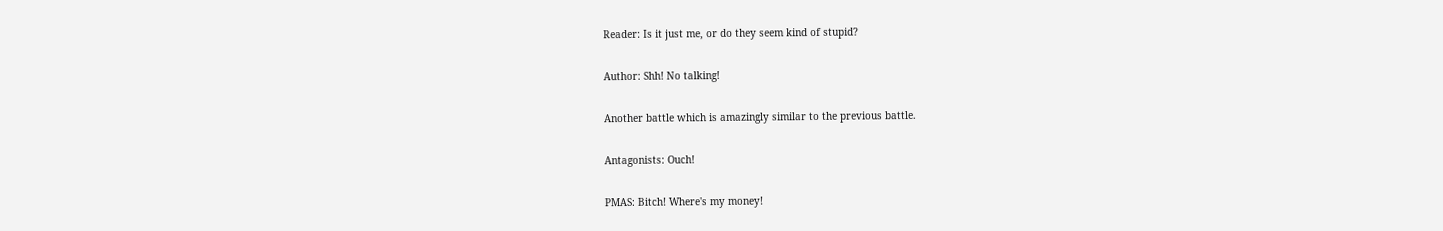Reader: Is it just me, or do they seem kind of stupid?

Author: Shh! No talking!

Another battle which is amazingly similar to the previous battle.

Antagonists: Ouch!

PMAS: Bitch! Where's my money!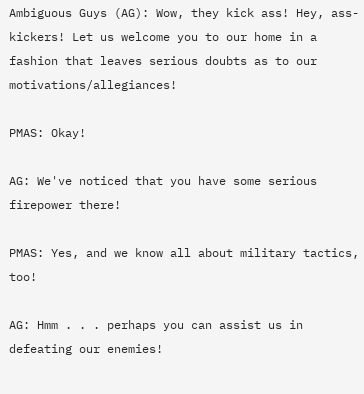Ambiguous Guys (AG): Wow, they kick ass! Hey, ass-kickers! Let us welcome you to our home in a fashion that leaves serious doubts as to our motivations/allegiances!

PMAS: Okay!

AG: We've noticed that you have some serious firepower there!

PMAS: Yes, and we know all about military tactics, too!

AG: Hmm . . . perhaps you can assist us in defeating our enemies!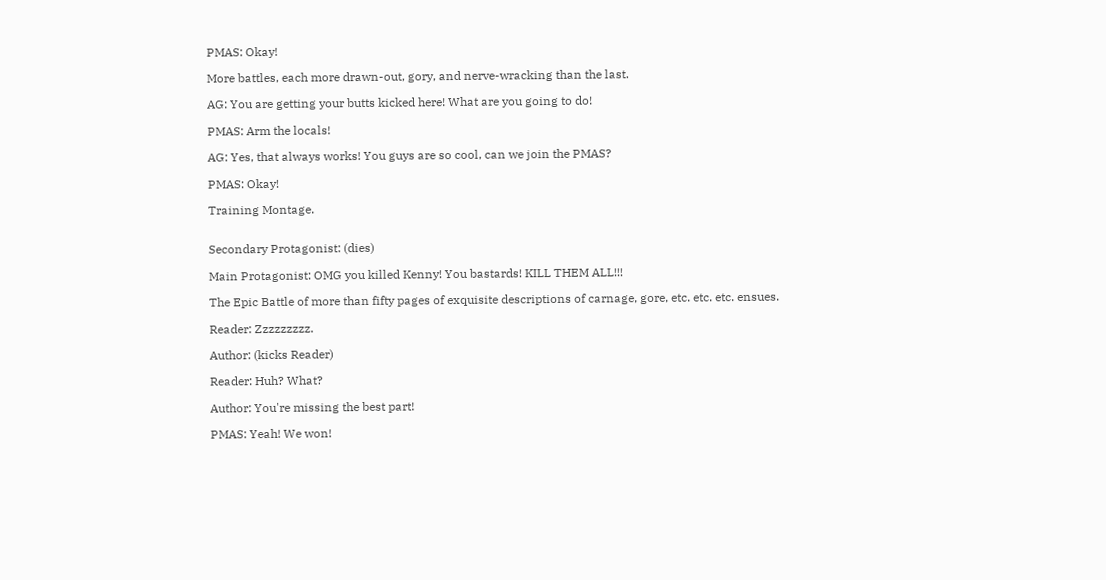PMAS: Okay!

More battles, each more drawn-out, gory, and nerve-wracking than the last.

AG: You are getting your butts kicked here! What are you going to do!

PMAS: Arm the locals!

AG: Yes, that always works! You guys are so cool, can we join the PMAS?

PMAS: Okay!

Training Montage.


Secondary Protagonist: (dies)

Main Protagonist: OMG you killed Kenny! You bastards! KILL THEM ALL!!!

The Epic Battle of more than fifty pages of exquisite descriptions of carnage, gore, etc. etc. etc. ensues.

Reader: Zzzzzzzzz.

Author: (kicks Reader)

Reader: Huh? What?

Author: You're missing the best part!

PMAS: Yeah! We won!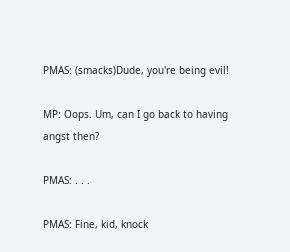PMAS: (smacks)Dude, you're being evil!

MP: Oops. Um, can I go back to having angst then?

PMAS: . . .

PMAS: Fine, kid, knock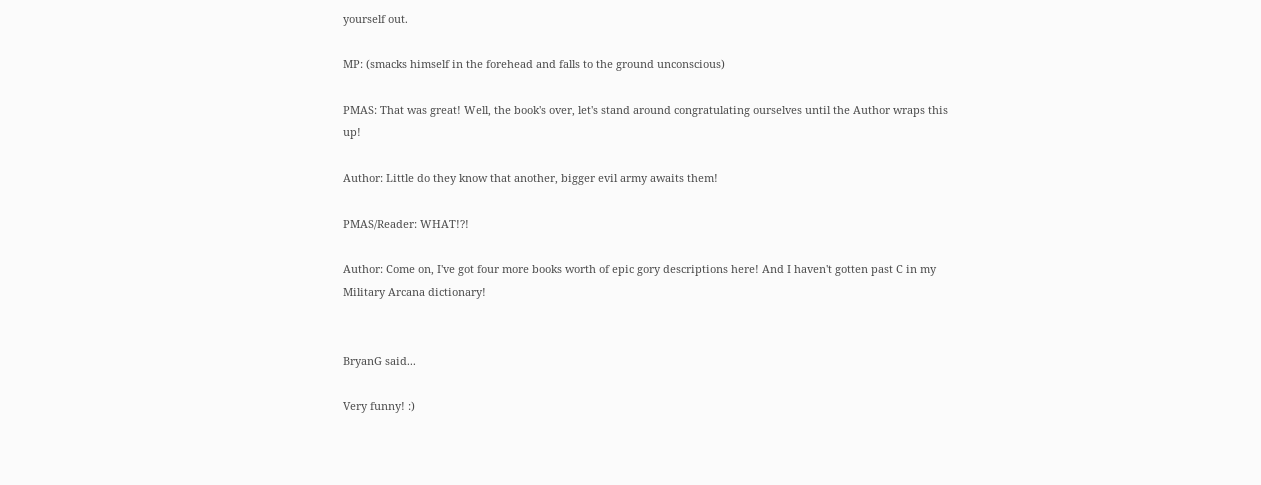yourself out.

MP: (smacks himself in the forehead and falls to the ground unconscious)

PMAS: That was great! Well, the book's over, let's stand around congratulating ourselves until the Author wraps this up!

Author: Little do they know that another, bigger evil army awaits them!

PMAS/Reader: WHAT!?!

Author: Come on, I've got four more books worth of epic gory descriptions here! And I haven't gotten past C in my Military Arcana dictionary!


BryanG said...

Very funny! :)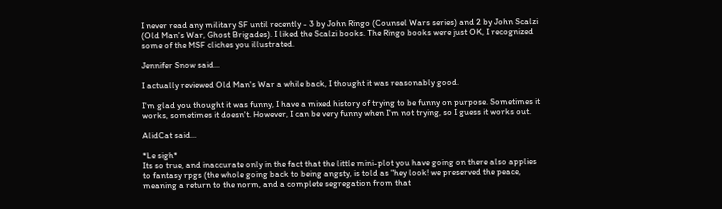I never read any military SF until recently - 3 by John Ringo (Counsel Wars series) and 2 by John Scalzi (Old Man's War, Ghost Brigades). I liked the Scalzi books. The Ringo books were just OK, I recognized some of the MSF cliches you illustrated.

Jennifer Snow said...

I actually reviewed Old Man's War a while back, I thought it was reasonably good.

I'm glad you thought it was funny, I have a mixed history of trying to be funny on purpose. Sometimes it works, sometimes it doesn't. However, I can be very funny when I'm not trying, so I guess it works out.

AlidCat said...

*Le sigh*
Its so true, and inaccurate only in the fact that the little mini-plot you have going on there also applies to fantasy rpgs (the whole going back to being angsty, is told as "hey look! we preserved the peace, meaning a return to the norm, and a complete segregation from that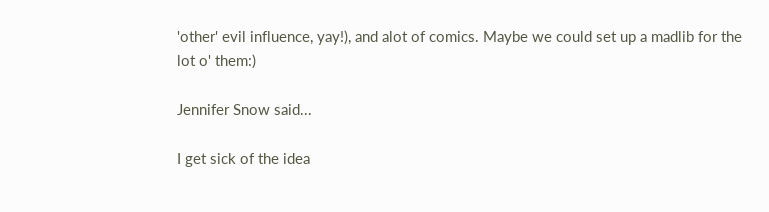'other' evil influence, yay!), and alot of comics. Maybe we could set up a madlib for the lot o' them:)

Jennifer Snow said...

I get sick of the idea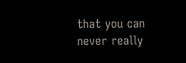that you can never really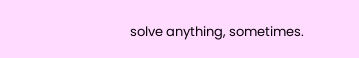solve anything, sometimes.